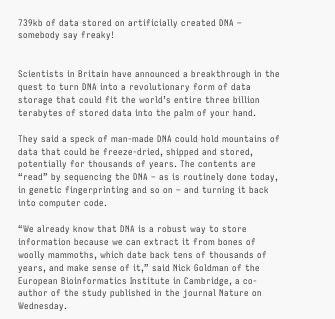739kb of data stored on artificially created DNA – somebody say freaky!


Scientists in Britain have announced a breakthrough in the quest to turn DNA into a revolutionary form of data storage that could fit the world’s entire three billion terabytes of stored data into the palm of your hand.

They said a speck of man-made DNA could hold mountains of data that could be freeze-dried, shipped and stored, potentially for thousands of years. The contents are “read” by sequencing the DNA – as is routinely done today, in genetic fingerprinting and so on – and turning it back into computer code.

“We already know that DNA is a robust way to store information because we can extract it from bones of woolly mammoths, which date back tens of thousands of years, and make sense of it,” said Nick Goldman of the European Bioinformatics Institute in Cambridge, a co-author of the study published in the journal Nature on Wednesday.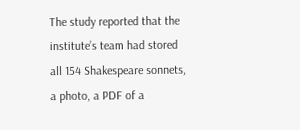The study reported that the institute’s team had stored all 154 Shakespeare sonnets, a photo, a PDF of a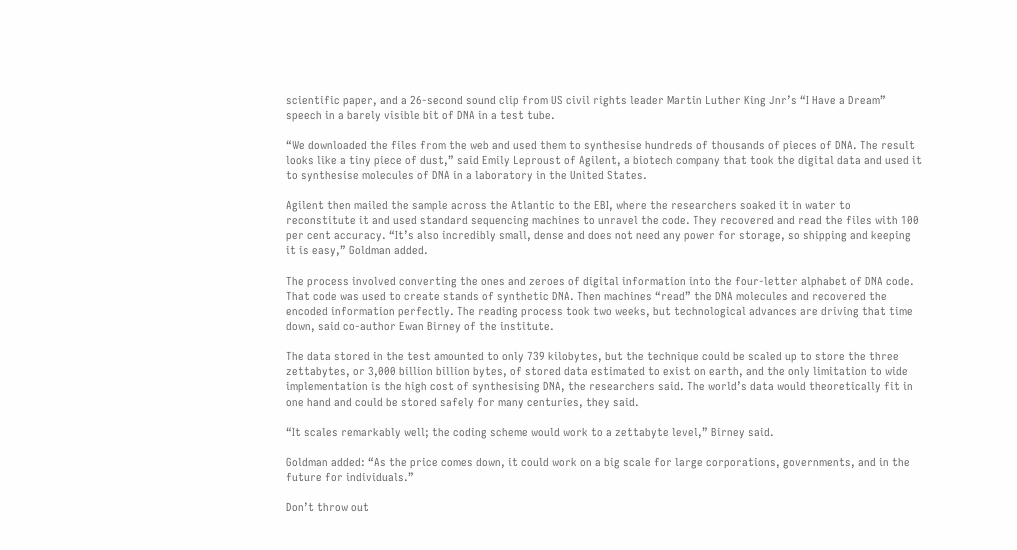scientific paper, and a 26-second sound clip from US civil rights leader Martin Luther King Jnr’s “I Have a Dream” speech in a barely visible bit of DNA in a test tube.

“We downloaded the files from the web and used them to synthesise hundreds of thousands of pieces of DNA. The result looks like a tiny piece of dust,” said Emily Leproust of Agilent, a biotech company that took the digital data and used it to synthesise molecules of DNA in a laboratory in the United States.

Agilent then mailed the sample across the Atlantic to the EBI, where the researchers soaked it in water to reconstitute it and used standard sequencing machines to unravel the code. They recovered and read the files with 100 per cent accuracy. “It’s also incredibly small, dense and does not need any power for storage, so shipping and keeping it is easy,” Goldman added.

The process involved converting the ones and zeroes of digital information into the four-letter alphabet of DNA code. That code was used to create stands of synthetic DNA. Then machines “read” the DNA molecules and recovered the encoded information perfectly. The reading process took two weeks, but technological advances are driving that time down, said co-author Ewan Birney of the institute.

The data stored in the test amounted to only 739 kilobytes, but the technique could be scaled up to store the three zettabytes, or 3,000 billion billion bytes, of stored data estimated to exist on earth, and the only limitation to wide implementation is the high cost of synthesising DNA, the researchers said. The world’s data would theoretically fit in one hand and could be stored safely for many centuries, they said.

“It scales remarkably well; the coding scheme would work to a zettabyte level,” Birney said.

Goldman added: “As the price comes down, it could work on a big scale for large corporations, governments, and in the future for individuals.”

Don’t throw out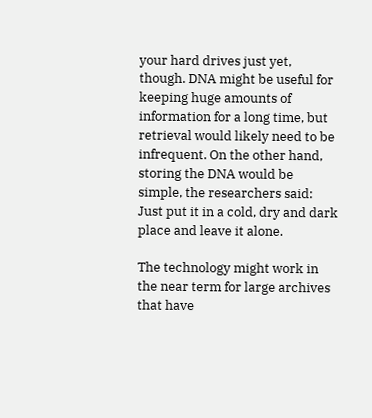your hard drives just yet, though. DNA might be useful for keeping huge amounts of information for a long time, but retrieval would likely need to be infrequent. On the other hand, storing the DNA would be simple, the researchers said: Just put it in a cold, dry and dark place and leave it alone.

The technology might work in the near term for large archives that have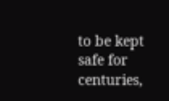to be kept safe for centuries,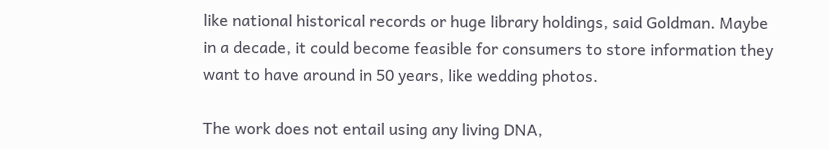like national historical records or huge library holdings, said Goldman. Maybe in a decade, it could become feasible for consumers to store information they want to have around in 50 years, like wedding photos.

The work does not entail using any living DNA,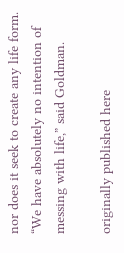nor does it seek to create any life form. “We have absolutely no intention of messing with life,” said Goldman.

originally published here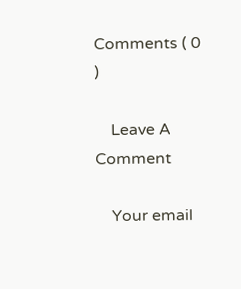Comments ( 0 )

    Leave A Comment

    Your email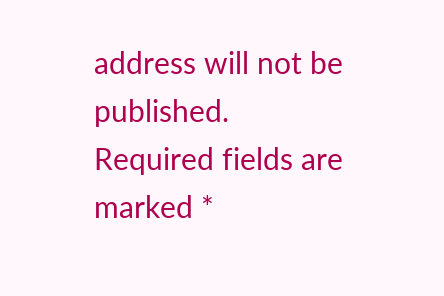address will not be published. Required fields are marked *